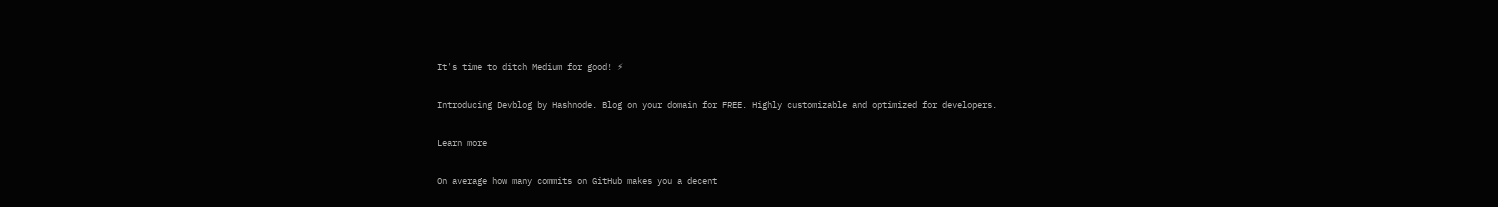It's time to ditch Medium for good! ⚡

Introducing Devblog by Hashnode. Blog on your domain for FREE. Highly customizable and optimized for developers.

Learn more

On average how many commits on GitHub makes you a decent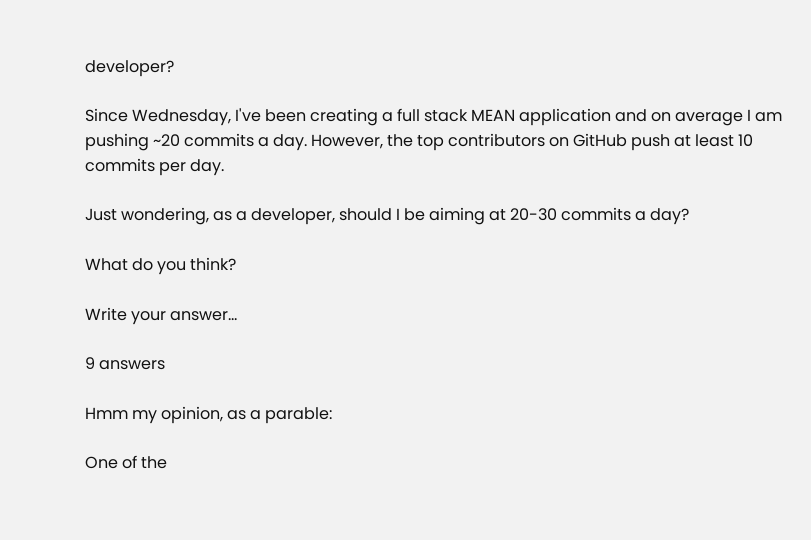developer?

Since Wednesday, I've been creating a full stack MEAN application and on average I am pushing ~20 commits a day. However, the top contributors on GitHub push at least 10 commits per day.

Just wondering, as a developer, should I be aiming at 20-30 commits a day?

What do you think?

Write your answer…

9 answers

Hmm my opinion, as a parable:

One of the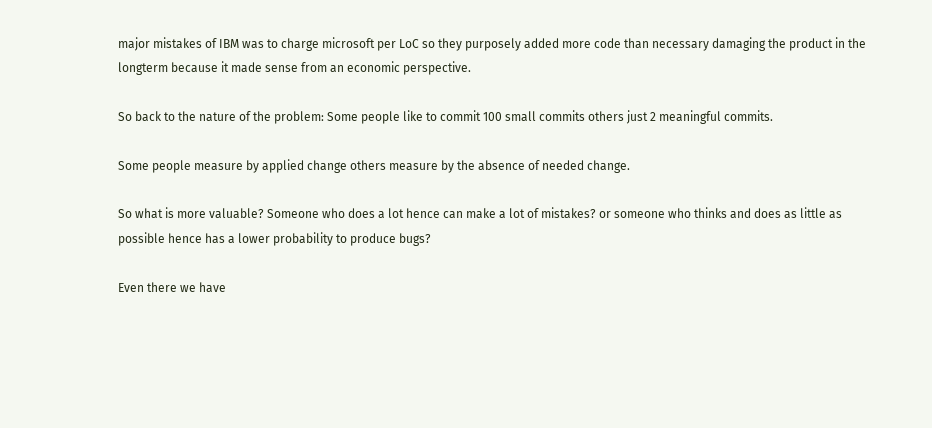major mistakes of IBM was to charge microsoft per LoC so they purposely added more code than necessary damaging the product in the longterm because it made sense from an economic perspective.

So back to the nature of the problem: Some people like to commit 100 small commits others just 2 meaningful commits.

Some people measure by applied change others measure by the absence of needed change.

So what is more valuable? Someone who does a lot hence can make a lot of mistakes? or someone who thinks and does as little as possible hence has a lower probability to produce bugs?

Even there we have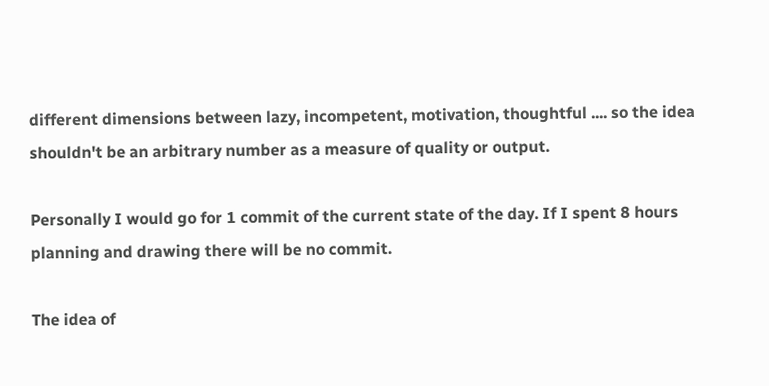different dimensions between lazy, incompetent, motivation, thoughtful .... so the idea shouldn't be an arbitrary number as a measure of quality or output.

Personally I would go for 1 commit of the current state of the day. If I spent 8 hours planning and drawing there will be no commit.

The idea of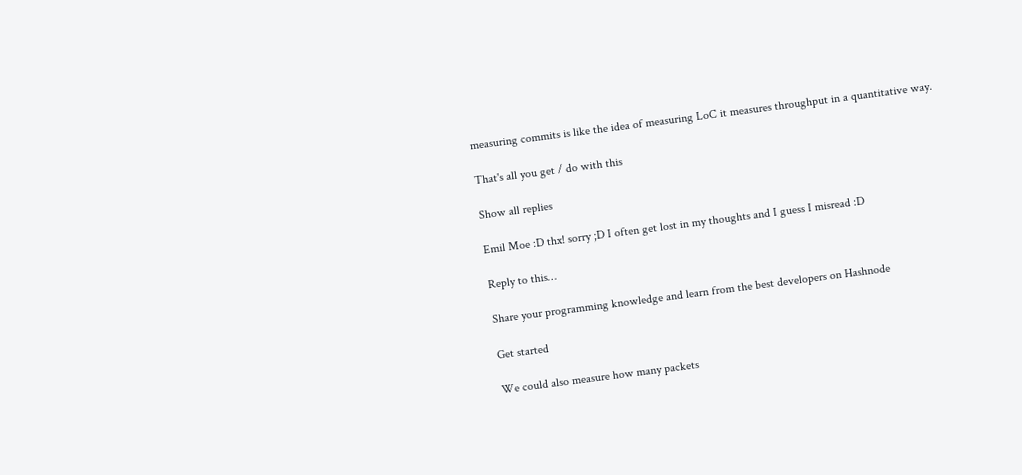measuring commits is like the idea of measuring LoC it measures throughput in a quantitative way.

That's all you get / do with this

Show all replies

Emil Moe :D thx! sorry ;D I often get lost in my thoughts and I guess I misread :D

Reply to this…

Share your programming knowledge and learn from the best developers on Hashnode

Get started

We could also measure how many packets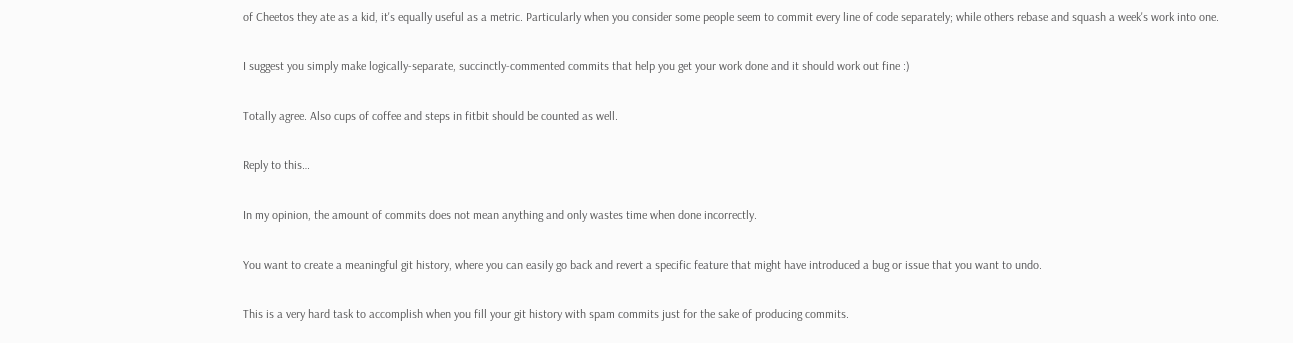of Cheetos they ate as a kid, it's equally useful as a metric. Particularly when you consider some people seem to commit every line of code separately; while others rebase and squash a week's work into one.

I suggest you simply make logically-separate, succinctly-commented commits that help you get your work done and it should work out fine :)

Totally agree. Also cups of coffee and steps in fitbit should be counted as well.

Reply to this…

In my opinion, the amount of commits does not mean anything and only wastes time when done incorrectly.

You want to create a meaningful git history, where you can easily go back and revert a specific feature that might have introduced a bug or issue that you want to undo.

This is a very hard task to accomplish when you fill your git history with spam commits just for the sake of producing commits.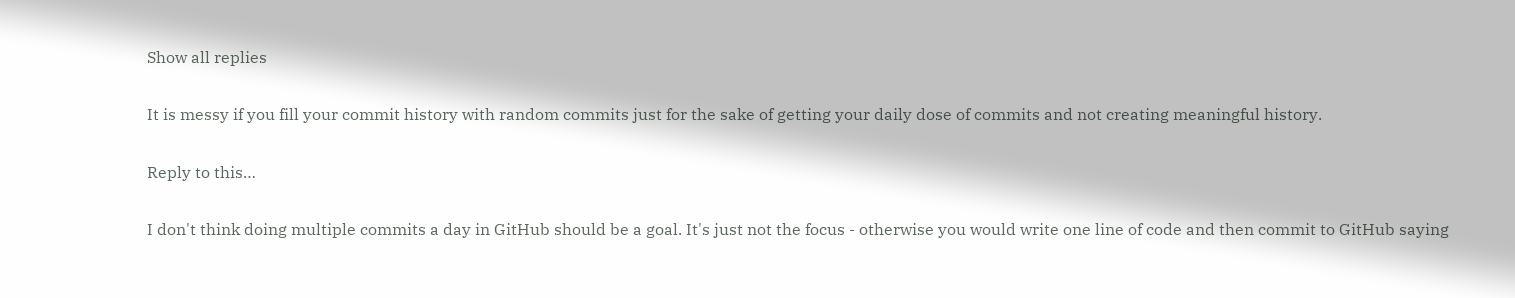Show all replies

It is messy if you fill your commit history with random commits just for the sake of getting your daily dose of commits and not creating meaningful history.

Reply to this…

I don't think doing multiple commits a day in GitHub should be a goal. It's just not the focus - otherwise you would write one line of code and then commit to GitHub saying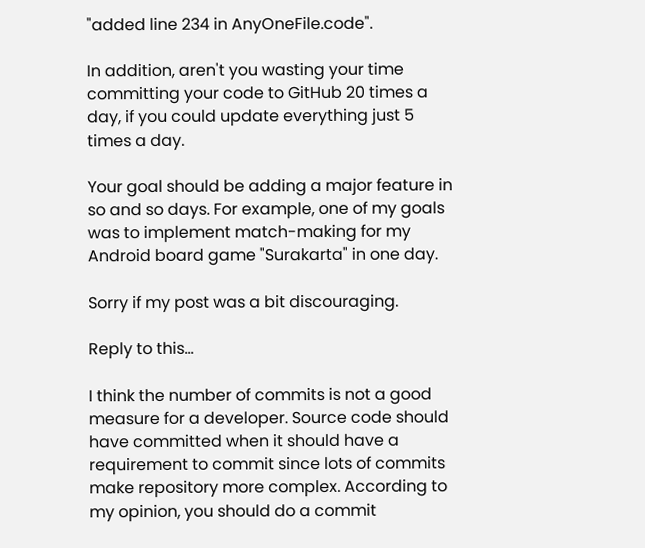"added line 234 in AnyOneFile.code".

In addition, aren't you wasting your time committing your code to GitHub 20 times a day, if you could update everything just 5 times a day.

Your goal should be adding a major feature in so and so days. For example, one of my goals was to implement match-making for my Android board game "Surakarta" in one day.

Sorry if my post was a bit discouraging.

Reply to this…

I think the number of commits is not a good measure for a developer. Source code should have committed when it should have a requirement to commit since lots of commits make repository more complex. According to my opinion, you should do a commit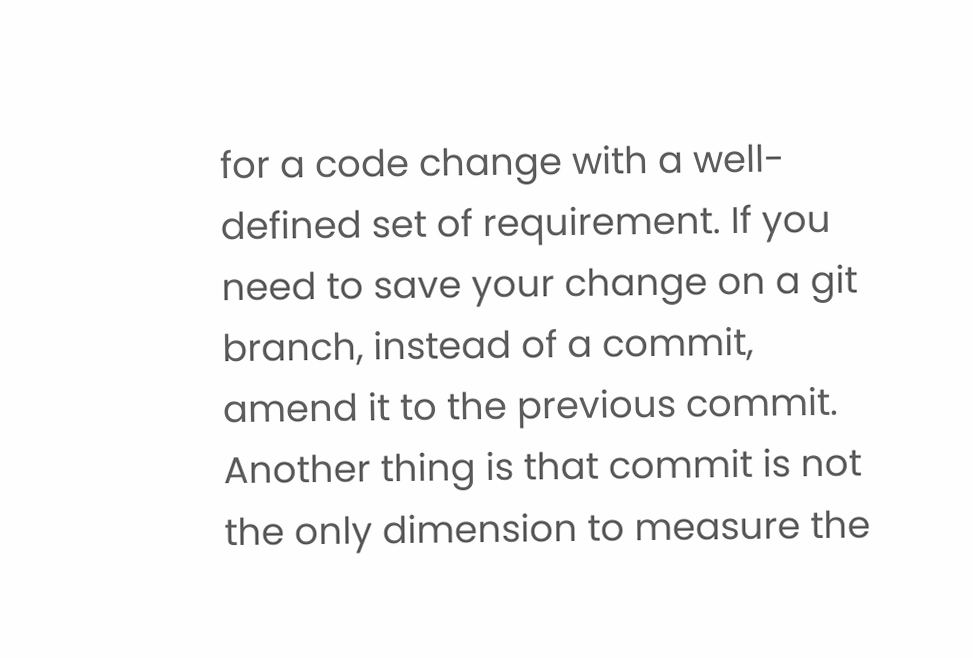for a code change with a well-defined set of requirement. If you need to save your change on a git branch, instead of a commit, amend it to the previous commit. Another thing is that commit is not the only dimension to measure the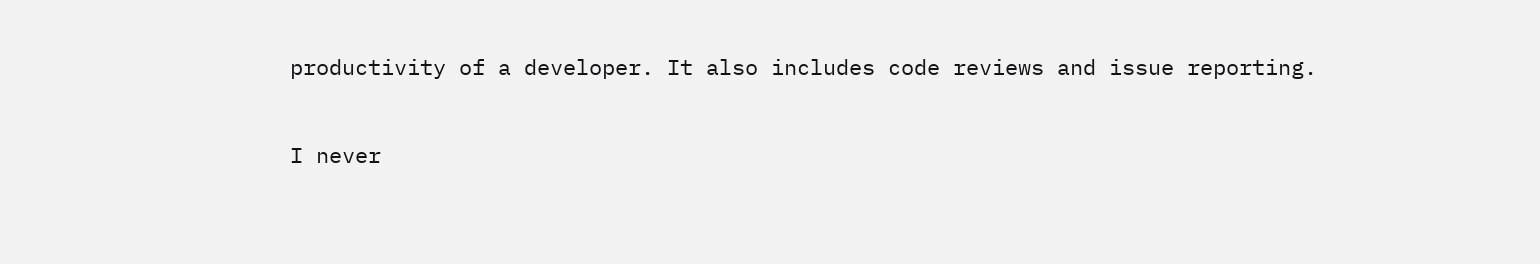productivity of a developer. It also includes code reviews and issue reporting.

I never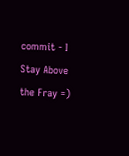commit - I Stay Above the Fray =)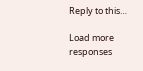Reply to this…

Load more responses